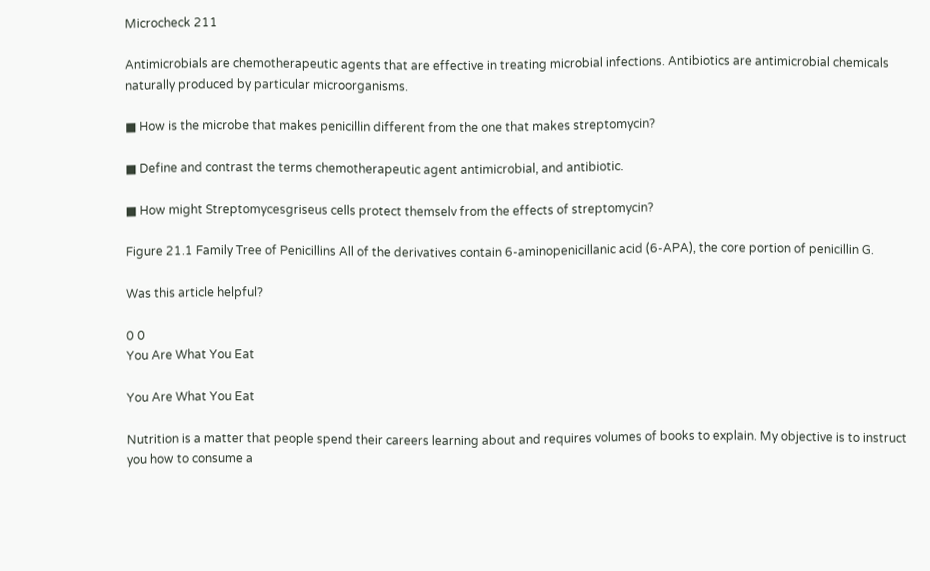Microcheck 211

Antimicrobials are chemotherapeutic agents that are effective in treating microbial infections. Antibiotics are antimicrobial chemicals naturally produced by particular microorganisms.

■ How is the microbe that makes penicillin different from the one that makes streptomycin?

■ Define and contrast the terms chemotherapeutic agent antimicrobial, and antibiotic.

■ How might Streptomycesgriseus cells protect themselv from the effects of streptomycin?

Figure 21.1 Family Tree of Penicillins All of the derivatives contain 6-aminopenicillanic acid (6-APA), the core portion of penicillin G.

Was this article helpful?

0 0
You Are What You Eat

You Are What You Eat

Nutrition is a matter that people spend their careers learning about and requires volumes of books to explain. My objective is to instruct you how to consume a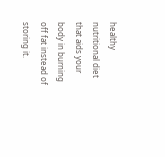healthy nutritional diet that aids your body in burning off fat instead of storing it.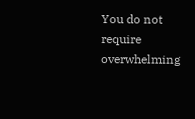You do not require overwhelming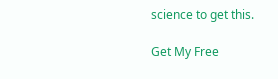science to get this.

Get My Free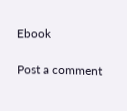Ebook

Post a comment